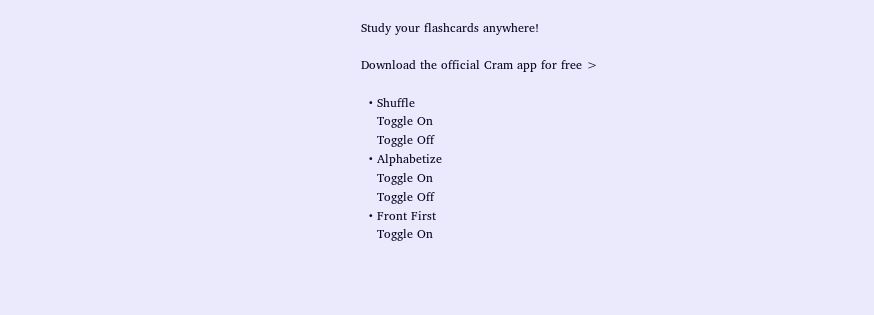Study your flashcards anywhere!

Download the official Cram app for free >

  • Shuffle
    Toggle On
    Toggle Off
  • Alphabetize
    Toggle On
    Toggle Off
  • Front First
    Toggle On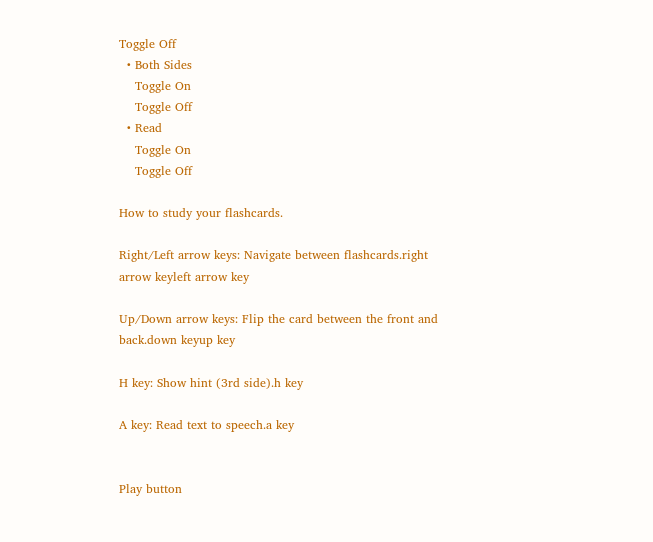Toggle Off
  • Both Sides
    Toggle On
    Toggle Off
  • Read
    Toggle On
    Toggle Off

How to study your flashcards.

Right/Left arrow keys: Navigate between flashcards.right arrow keyleft arrow key

Up/Down arrow keys: Flip the card between the front and back.down keyup key

H key: Show hint (3rd side).h key

A key: Read text to speech.a key


Play button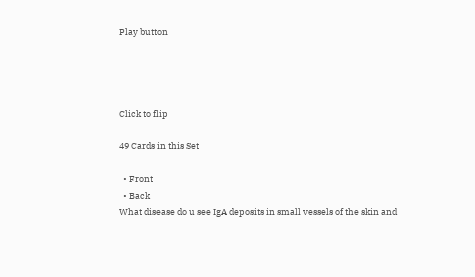Play button




Click to flip

49 Cards in this Set

  • Front
  • Back
What disease do u see IgA deposits in small vessels of the skin and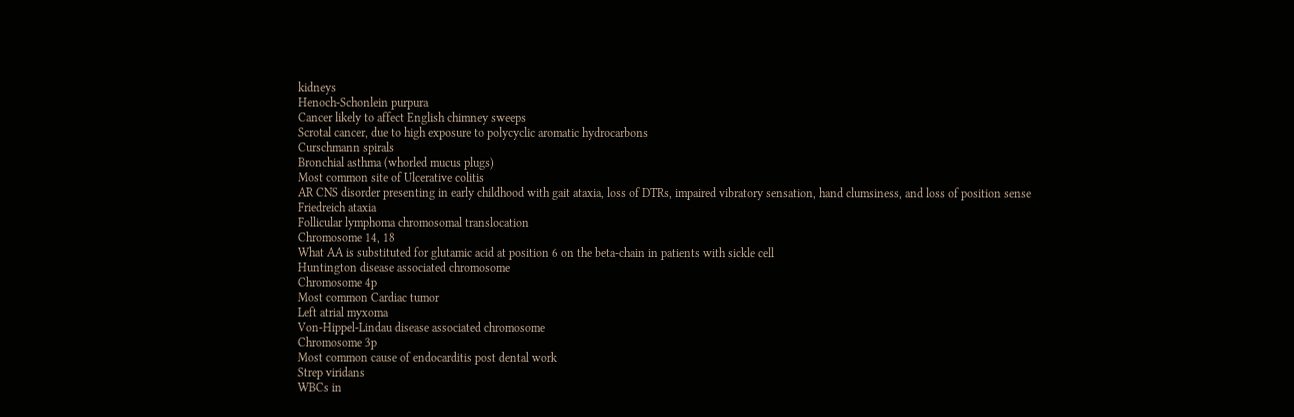kidneys
Henoch-Schonlein purpura
Cancer likely to affect English chimney sweeps
Scrotal cancer, due to high exposure to polycyclic aromatic hydrocarbons
Curschmann spirals
Bronchial asthma (whorled mucus plugs)
Most common site of Ulcerative colitis
AR CNS disorder presenting in early childhood with gait ataxia, loss of DTRs, impaired vibratory sensation, hand clumsiness, and loss of position sense
Friedreich ataxia
Follicular lymphoma chromosomal translocation
Chromosome 14, 18
What AA is substituted for glutamic acid at position 6 on the beta-chain in patients with sickle cell
Huntington disease associated chromosome
Chromosome 4p
Most common Cardiac tumor
Left atrial myxoma
Von-Hippel-Lindau disease associated chromosome
Chromosome 3p
Most common cause of endocarditis post dental work
Strep viridans
WBCs in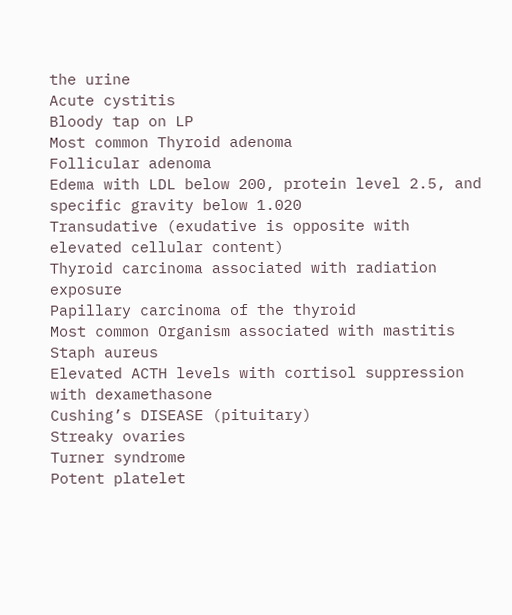the urine
Acute cystitis
Bloody tap on LP
Most common Thyroid adenoma
Follicular adenoma
Edema with LDL below 200, protein level 2.5, and specific gravity below 1.020
Transudative (exudative is opposite with elevated cellular content)
Thyroid carcinoma associated with radiation exposure
Papillary carcinoma of the thyroid
Most common Organism associated with mastitis
Staph aureus
Elevated ACTH levels with cortisol suppression with dexamethasone
Cushing’s DISEASE (pituitary)
Streaky ovaries
Turner syndrome
Potent platelet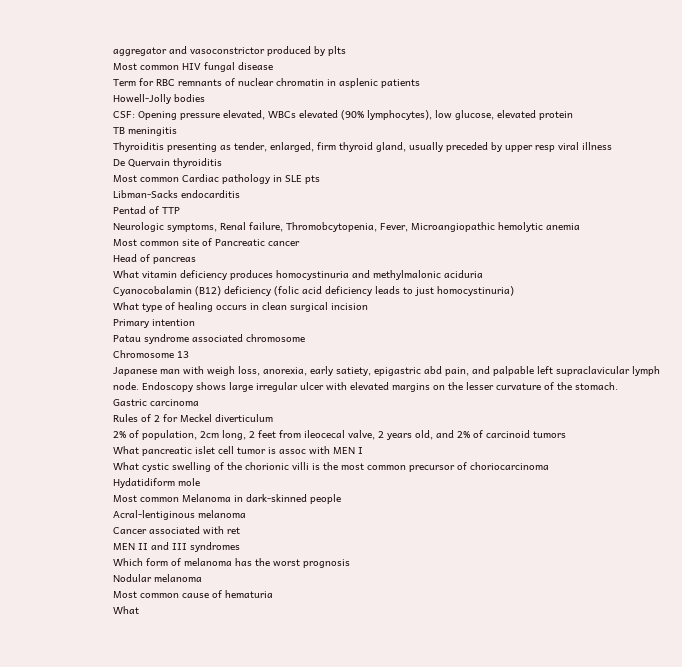aggregator and vasoconstrictor produced by plts
Most common HIV fungal disease
Term for RBC remnants of nuclear chromatin in asplenic patients
Howell-Jolly bodies
CSF: Opening pressure elevated, WBCs elevated (90% lymphocytes), low glucose, elevated protein
TB meningitis
Thyroiditis presenting as tender, enlarged, firm thyroid gland, usually preceded by upper resp viral illness
De Quervain thyroiditis
Most common Cardiac pathology in SLE pts
Libman-Sacks endocarditis
Pentad of TTP
Neurologic symptoms, Renal failure, Thromobcytopenia, Fever, Microangiopathic hemolytic anemia
Most common site of Pancreatic cancer
Head of pancreas
What vitamin deficiency produces homocystinuria and methylmalonic aciduria
Cyanocobalamin (B12) deficiency (folic acid deficiency leads to just homocystinuria)
What type of healing occurs in clean surgical incision
Primary intention
Patau syndrome associated chromosome
Chromosome 13
Japanese man with weigh loss, anorexia, early satiety, epigastric abd pain, and palpable left supraclavicular lymph node. Endoscopy shows large irregular ulcer with elevated margins on the lesser curvature of the stomach.
Gastric carcinoma
Rules of 2 for Meckel diverticulum
2% of population, 2cm long, 2 feet from ileocecal valve, 2 years old, and 2% of carcinoid tumors
What pancreatic islet cell tumor is assoc with MEN I
What cystic swelling of the chorionic villi is the most common precursor of choriocarcinoma
Hydatidiform mole
Most common Melanoma in dark-skinned people
Acral-lentiginous melanoma
Cancer associated with ret
MEN II and III syndromes
Which form of melanoma has the worst prognosis
Nodular melanoma
Most common cause of hematuria
What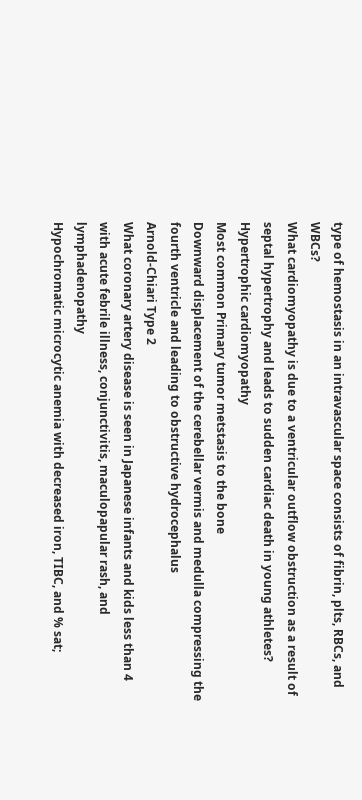type of hemostasis in an intravascular space consists of fibrin, plts, RBCs, and WBCs?
What cardiomyopathy is due to a ventricular outflow obstruction as a result of septal hypertrophy and leads to sudden cardiac death in young athletes?
Hypertrophic cardiomyopathy
Most common Primary tumor metstasis to the bone
Downward displacement of the cerebellar vermis and medulla compressing the fourth ventricle and leading to obstructive hydrocephalus
Arnold-Chiari Type 2
What coronary artery disease is seen in Japanese infants and kids less than 4 with acute febrile illness, conjunctivitis, maculopapular rash, and lymphadenopathy
Hypochromatic microcytic anemia with decreased iron, TIBC, and % sat;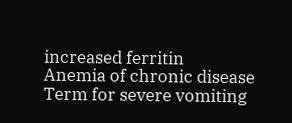increased ferritin
Anemia of chronic disease
Term for severe vomiting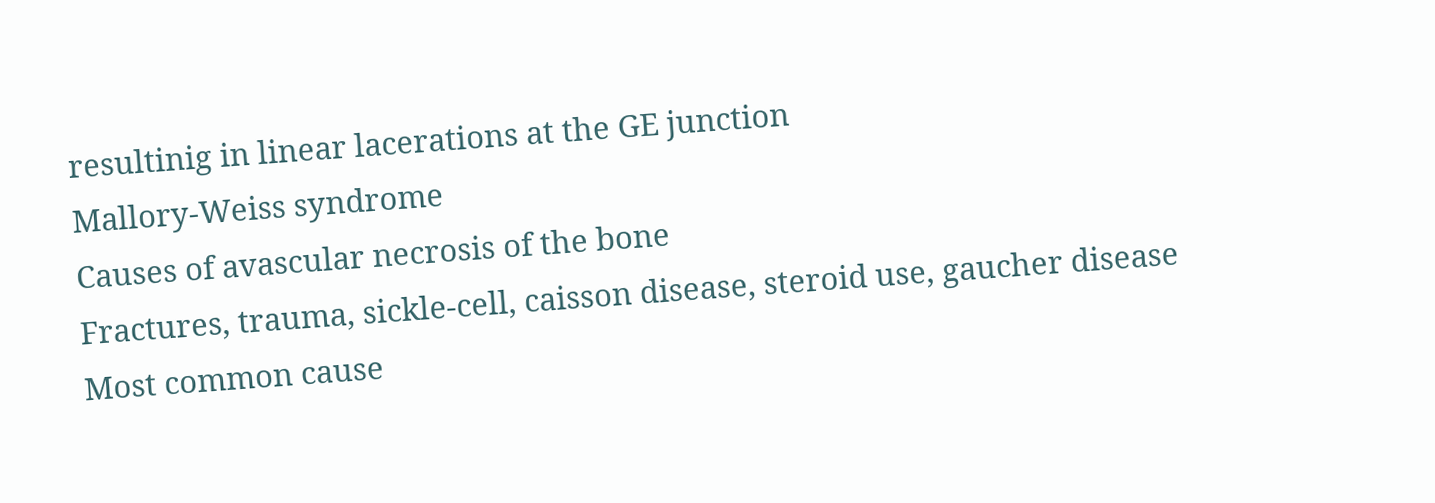resultinig in linear lacerations at the GE junction
Mallory-Weiss syndrome
Causes of avascular necrosis of the bone
Fractures, trauma, sickle-cell, caisson disease, steroid use, gaucher disease
Most common cause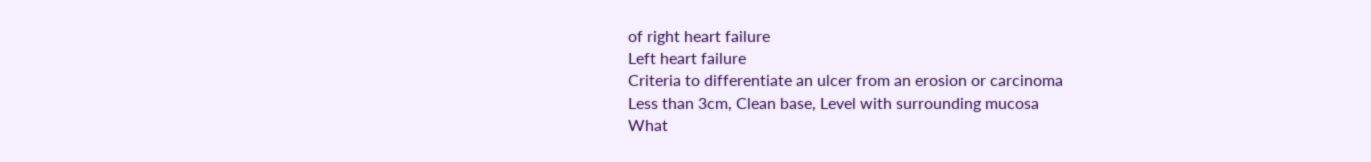of right heart failure
Left heart failure
Criteria to differentiate an ulcer from an erosion or carcinoma
Less than 3cm, Clean base, Level with surrounding mucosa
What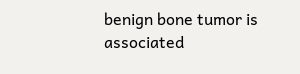benign bone tumor is associated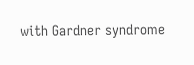with Gardner syndrome